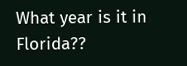What year is it in Florida??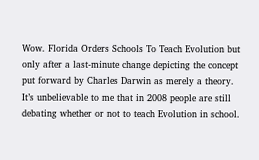Wow. Florida Orders Schools To Teach Evolution but only after a last-minute change depicting the concept put forward by Charles Darwin as merely a theory. It’s unbelievable to me that in 2008 people are still debating whether or not to teach Evolution in school.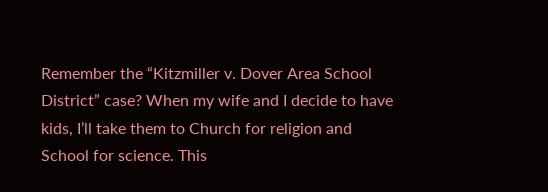Remember the “Kitzmiller v. Dover Area School District” case? When my wife and I decide to have kids, I’ll take them to Church for religion and School for science. This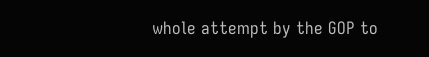whole attempt by the GOP to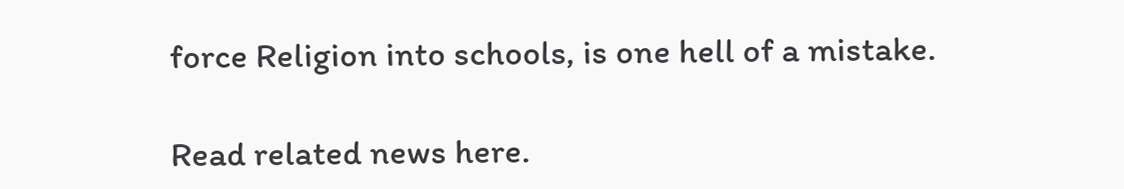force Religion into schools, is one hell of a mistake.

Read related news here.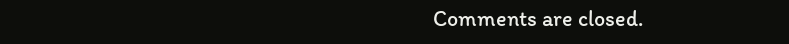Comments are closed.